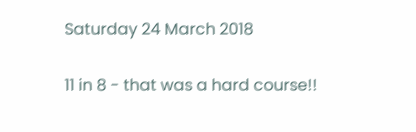Saturday 24 March 2018

11 in 8 - that was a hard course!!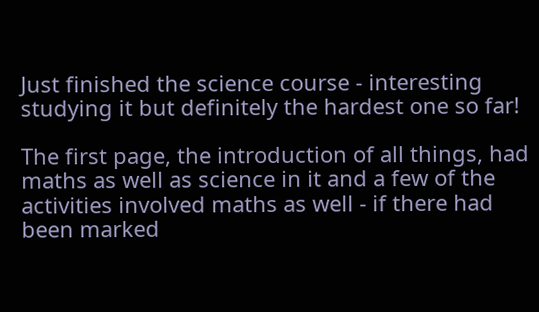Just finished the science course - interesting studying it but definitely the hardest one so far!

The first page, the introduction of all things, had maths as well as science in it and a few of the activities involved maths as well - if there had been marked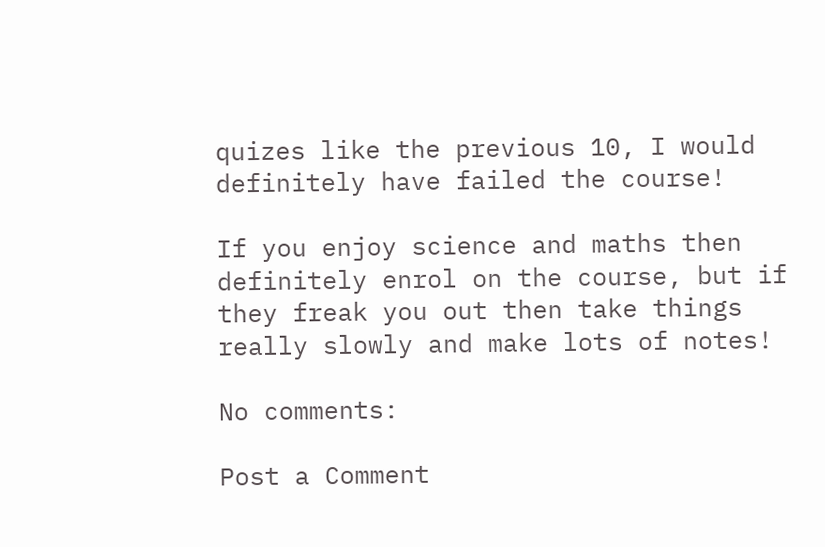quizes like the previous 10, I would definitely have failed the course!

If you enjoy science and maths then definitely enrol on the course, but if they freak you out then take things really slowly and make lots of notes!

No comments:

Post a Comment